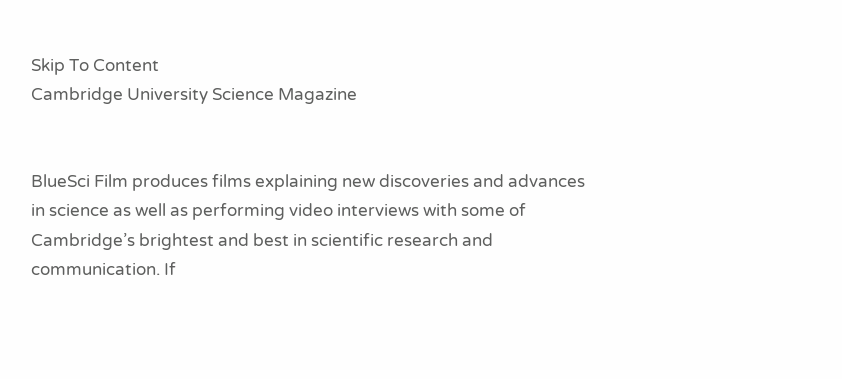Skip To Content
Cambridge University Science Magazine


BlueSci Film produces films explaining new discoveries and advances in science as well as performing video interviews with some of Cambridge’s brightest and best in scientific research and communication. If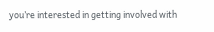you’re interested in getting involved with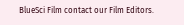BlueSci Film contact our Film Editors.